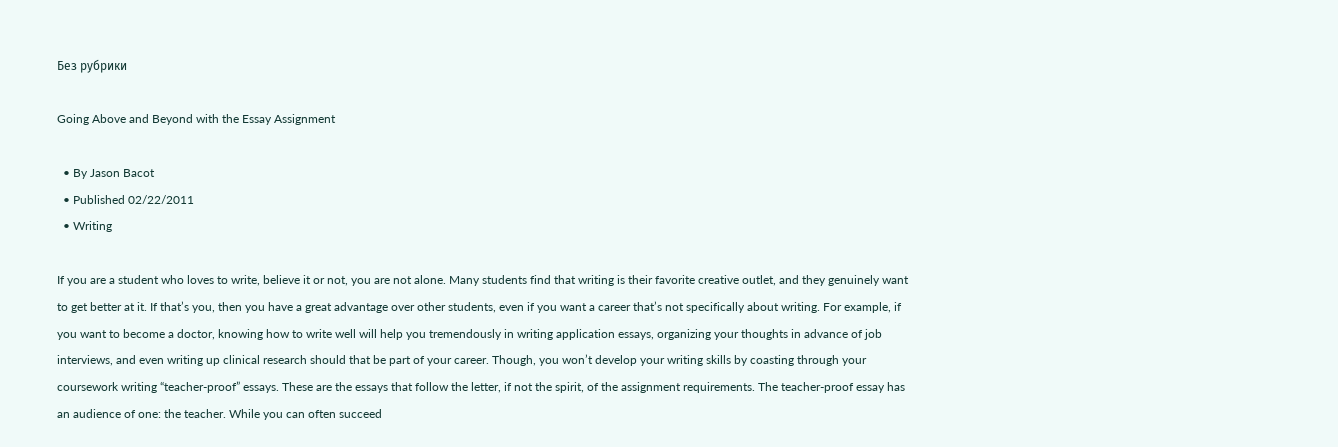Без рубрики

Going Above and Beyond with the Essay Assignment

  • By Jason Bacot
  • Published 02/22/2011
  • Writing

If you are a student who loves to write, believe it or not, you are not alone. Many students find that writing is their favorite creative outlet, and they genuinely want to get better at it. If that’s you, then you have a great advantage over other students, even if you want a career that’s not specifically about writing. For example, if you want to become a doctor, knowing how to write well will help you tremendously in writing application essays, organizing your thoughts in advance of job interviews, and even writing up clinical research should that be part of your career. Though, you won’t develop your writing skills by coasting through your coursework writing “teacher-proof” essays. These are the essays that follow the letter, if not the spirit, of the assignment requirements. The teacher-proof essay has an audience of one: the teacher. While you can often succeed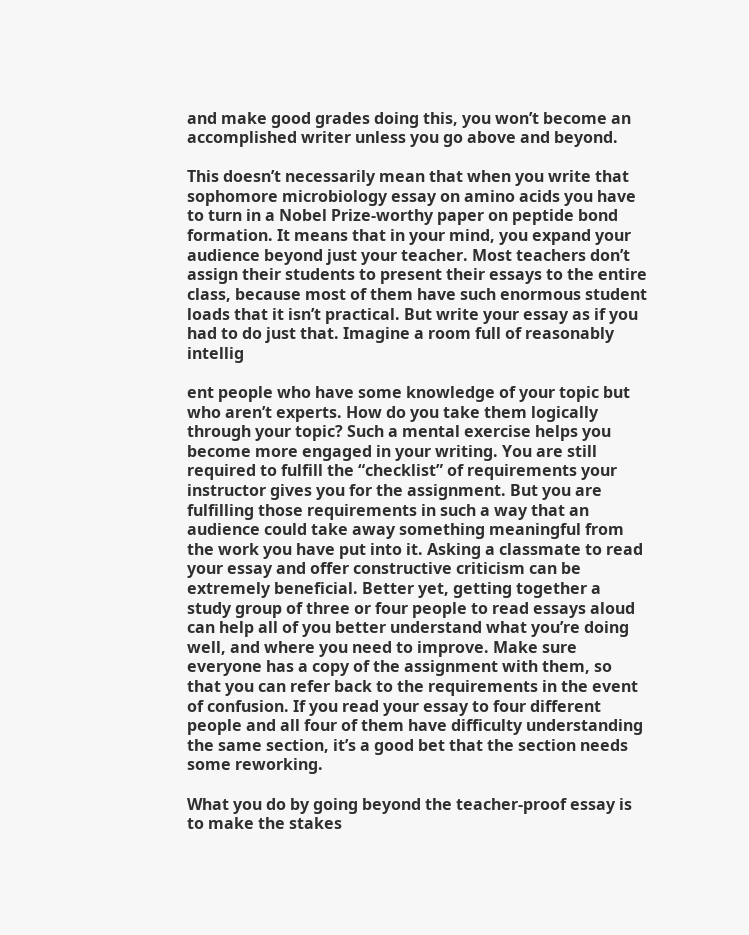and make good grades doing this, you won’t become an accomplished writer unless you go above and beyond.

This doesn’t necessarily mean that when you write that sophomore microbiology essay on amino acids you have to turn in a Nobel Prize-worthy paper on peptide bond formation. It means that in your mind, you expand your audience beyond just your teacher. Most teachers don’t assign their students to present their essays to the entire class, because most of them have such enormous student loads that it isn’t practical. But write your essay as if you had to do just that. Imagine a room full of reasonably intellig

ent people who have some knowledge of your topic but who aren’t experts. How do you take them logically through your topic? Such a mental exercise helps you become more engaged in your writing. You are still required to fulfill the “checklist” of requirements your instructor gives you for the assignment. But you are fulfilling those requirements in such a way that an audience could take away something meaningful from the work you have put into it. Asking a classmate to read your essay and offer constructive criticism can be extremely beneficial. Better yet, getting together a study group of three or four people to read essays aloud can help all of you better understand what you’re doing well, and where you need to improve. Make sure everyone has a copy of the assignment with them, so that you can refer back to the requirements in the event of confusion. If you read your essay to four different people and all four of them have difficulty understanding the same section, it’s a good bet that the section needs some reworking.

What you do by going beyond the teacher-proof essay is to make the stakes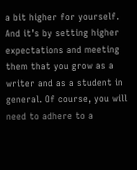a bit higher for yourself. And it’s by setting higher expectations and meeting them that you grow as a writer and as a student in general. Of course, you will need to adhere to a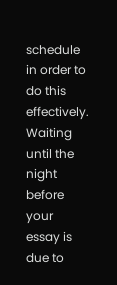schedule in order to do this effectively. Waiting until the night before your essay is due to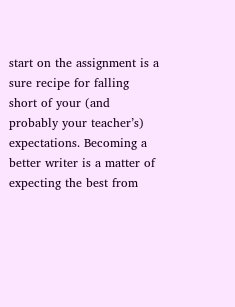start on the assignment is a sure recipe for falling short of your (and probably your teacher’s) expectations. Becoming a better writer is a matter of expecting the best from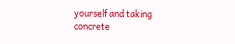yourself and taking concrete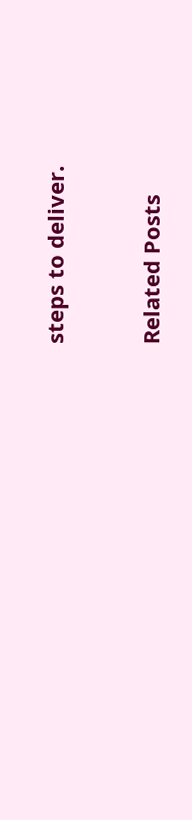steps to deliver.



Related Posts